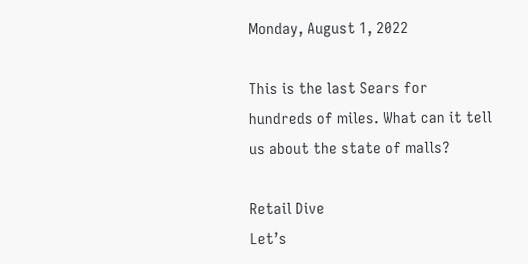Monday, August 1, 2022

This is the last Sears for hundreds of miles. What can it tell us about the state of malls?

Retail Dive
Let’s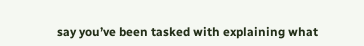say you’ve been tasked with explaining what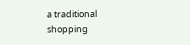a traditional shopping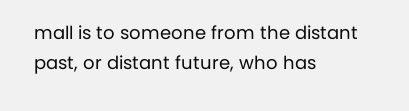mall is to someone from the distant past, or distant future, who has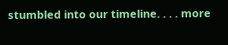stumbled into our timeline. . . . more